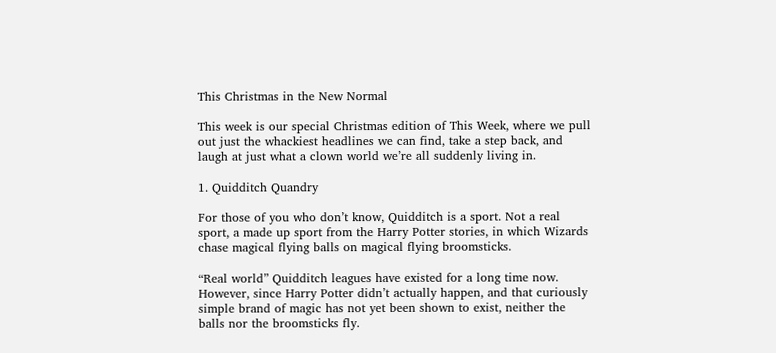This Christmas in the New Normal

This week is our special Christmas edition of This Week, where we pull out just the whackiest headlines we can find, take a step back, and laugh at just what a clown world we’re all suddenly living in.

1. Quidditch Quandry

For those of you who don’t know, Quidditch is a sport. Not a real sport, a made up sport from the Harry Potter stories, in which Wizards chase magical flying balls on magical flying broomsticks.

“Real world” Quidditch leagues have existed for a long time now. However, since Harry Potter didn’t actually happen, and that curiously simple brand of magic has not yet been shown to exist, neither the balls nor the broomsticks fly.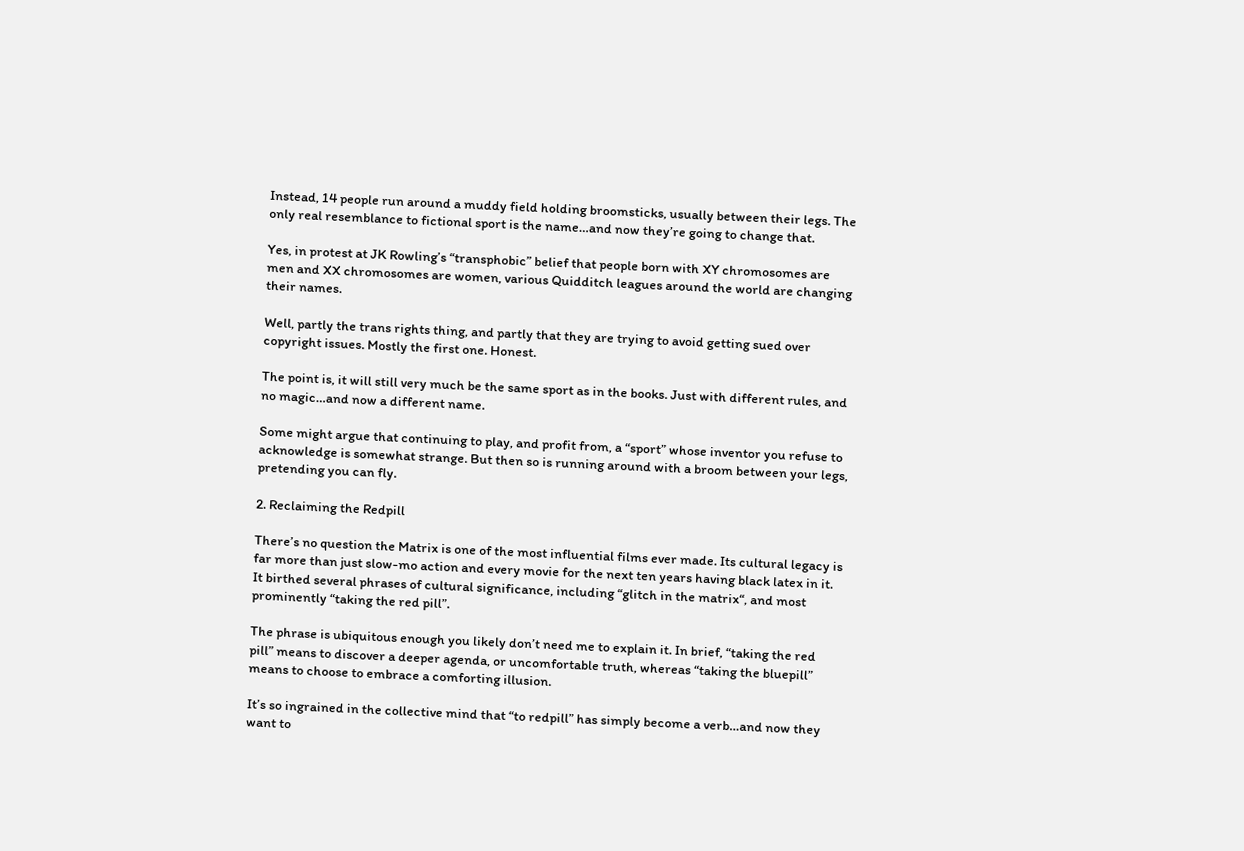Instead, 14 people run around a muddy field holding broomsticks, usually between their legs. The only real resemblance to fictional sport is the name…and now they’re going to change that.

Yes, in protest at JK Rowling’s “transphobic” belief that people born with XY chromosomes are men and XX chromosomes are women, various Quidditch leagues around the world are changing their names.

Well, partly the trans rights thing, and partly that they are trying to avoid getting sued over copyright issues. Mostly the first one. Honest.

The point is, it will still very much be the same sport as in the books. Just with different rules, and no magic…and now a different name.

Some might argue that continuing to play, and profit from, a “sport” whose inventor you refuse to acknowledge is somewhat strange. But then so is running around with a broom between your legs, pretending you can fly.

2. Reclaiming the Redpill

There’s no question the Matrix is one of the most influential films ever made. Its cultural legacy is far more than just slow-mo action and every movie for the next ten years having black latex in it. It birthed several phrases of cultural significance, including “glitch in the matrix“, and most prominently “taking the red pill”.

The phrase is ubiquitous enough you likely don’t need me to explain it. In brief, “taking the red pill” means to discover a deeper agenda, or uncomfortable truth, whereas “taking the bluepill” means to choose to embrace a comforting illusion.

It’s so ingrained in the collective mind that “to redpill” has simply become a verb…and now they want to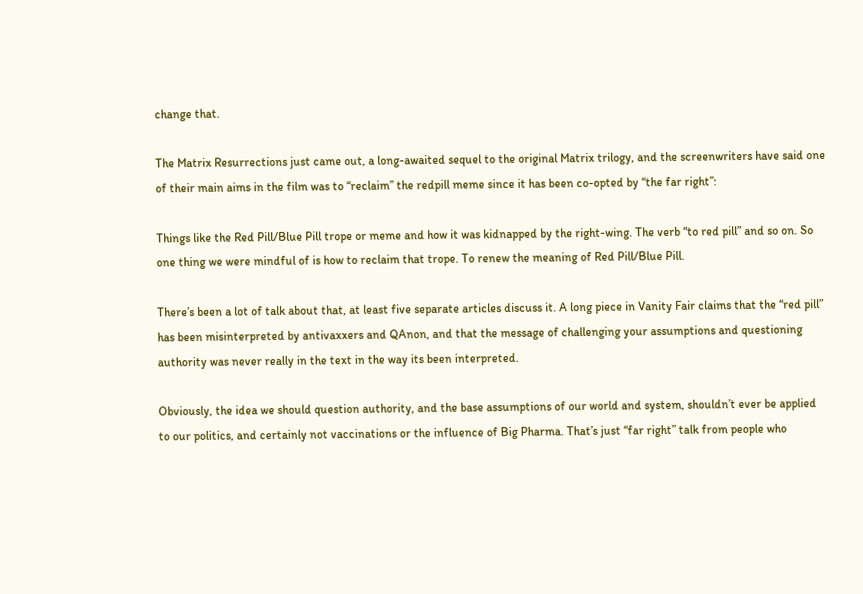change that.

The Matrix Resurrections just came out, a long-awaited sequel to the original Matrix trilogy, and the screenwriters have said one of their main aims in the film was to “reclaim” the redpill meme since it has been co-opted by “the far right”:

Things like the Red Pill/Blue Pill trope or meme and how it was kidnapped by the right-wing. The verb “to red pill” and so on. So one thing we were mindful of is how to reclaim that trope. To renew the meaning of Red Pill/Blue Pill.

There’s been a lot of talk about that, at least five separate articles discuss it. A long piece in Vanity Fair claims that the “red pill” has been misinterpreted by antivaxxers and QAnon, and that the message of challenging your assumptions and questioning authority was never really in the text in the way its been interpreted.

Obviously, the idea we should question authority, and the base assumptions of our world and system, shouldn’t ever be applied to our politics, and certainly not vaccinations or the influence of Big Pharma. That’s just “far right” talk from people who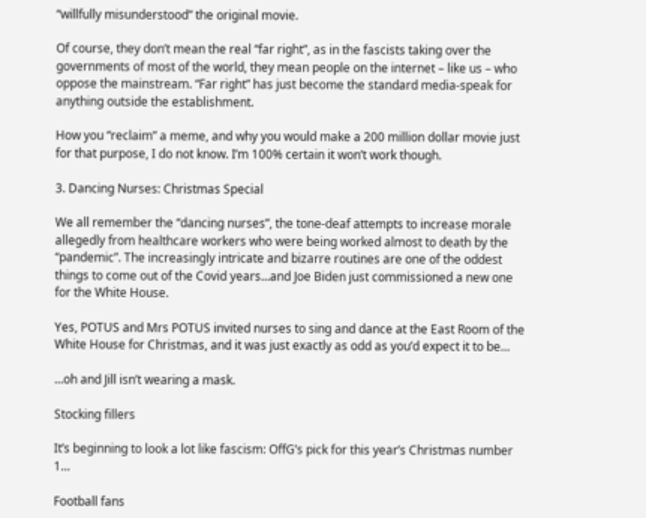“willfully misunderstood” the original movie.

Of course, they don’t mean the real “far right”, as in the fascists taking over the governments of most of the world, they mean people on the internet – like us – who oppose the mainstream. “Far right” has just become the standard media-speak for anything outside the establishment.

How you “reclaim” a meme, and why you would make a 200 million dollar movie just for that purpose, I do not know. I’m 100% certain it won’t work though.

3. Dancing Nurses: Christmas Special

We all remember the “dancing nurses”, the tone-deaf attempts to increase morale allegedly from healthcare workers who were being worked almost to death by the “pandemic”. The increasingly intricate and bizarre routines are one of the oddest things to come out of the Covid years…and Joe Biden just commissioned a new one for the White House.

Yes, POTUS and Mrs POTUS invited nurses to sing and dance at the East Room of the White House for Christmas, and it was just exactly as odd as you’d expect it to be…

…oh and Jill isn’t wearing a mask.

Stocking fillers

It’s beginning to look a lot like fascism: OffG’s pick for this year’s Christmas number 1…

Football fans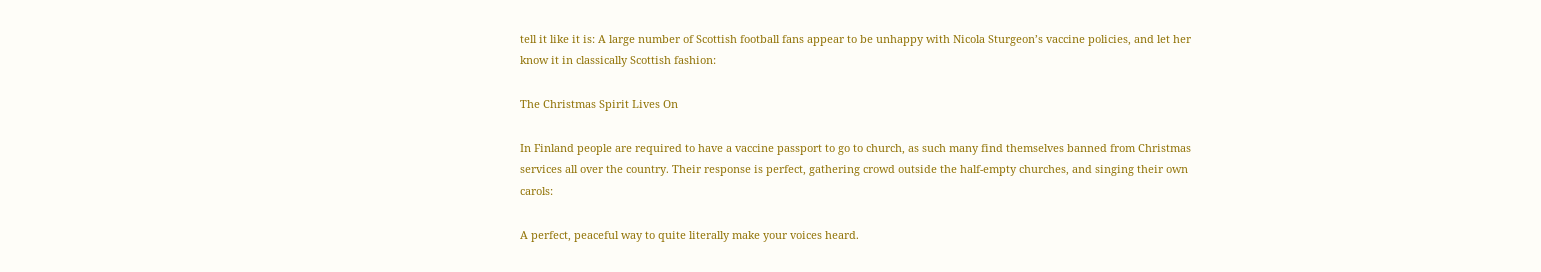tell it like it is: A large number of Scottish football fans appear to be unhappy with Nicola Sturgeon’s vaccine policies, and let her know it in classically Scottish fashion:

The Christmas Spirit Lives On

In Finland people are required to have a vaccine passport to go to church, as such many find themselves banned from Christmas services all over the country. Their response is perfect, gathering crowd outside the half-empty churches, and singing their own carols:

A perfect, peaceful way to quite literally make your voices heard.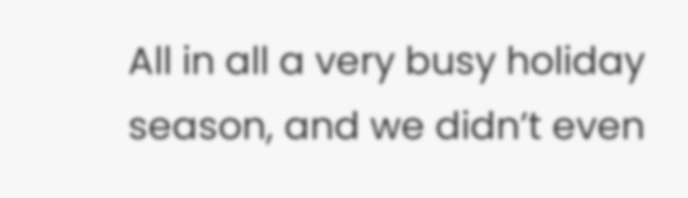All in all a very busy holiday season, and we didn’t even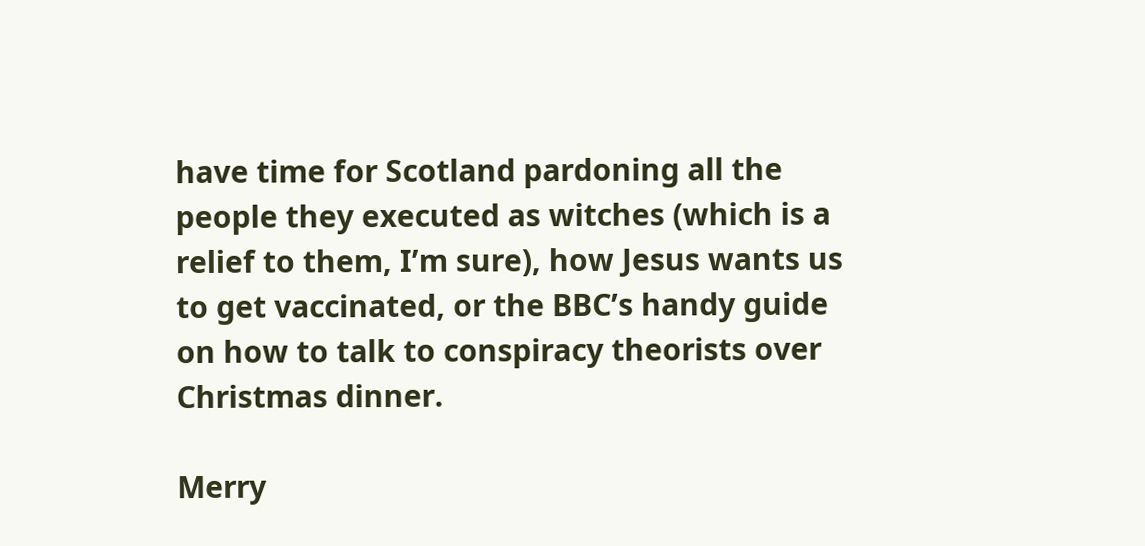have time for Scotland pardoning all the people they executed as witches (which is a relief to them, I’m sure), how Jesus wants us to get vaccinated, or the BBC’s handy guide on how to talk to conspiracy theorists over Christmas dinner.

Merry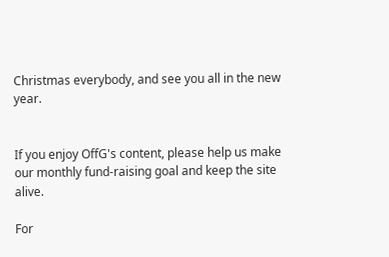Christmas everybody, and see you all in the new year.


If you enjoy OffG's content, please help us make our monthly fund-raising goal and keep the site alive.

For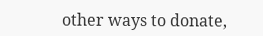other ways to donate,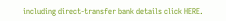including direct-transfer bank details click HERE.